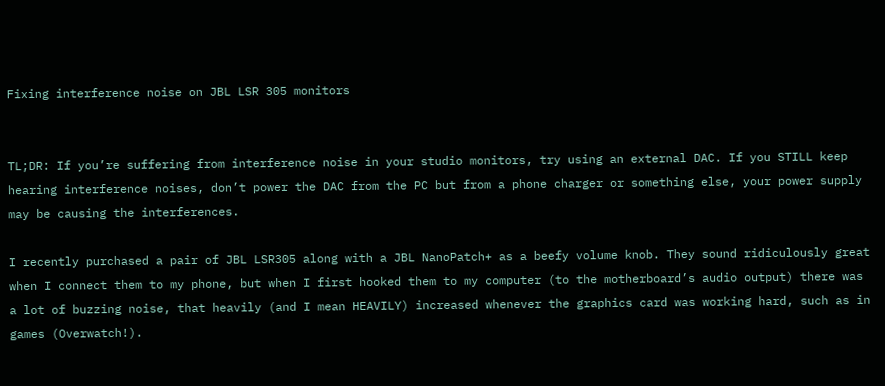Fixing interference noise on JBL LSR 305 monitors


TL;DR: If you’re suffering from interference noise in your studio monitors, try using an external DAC. If you STILL keep hearing interference noises, don’t power the DAC from the PC but from a phone charger or something else, your power supply may be causing the interferences.

I recently purchased a pair of JBL LSR305 along with a JBL NanoPatch+ as a beefy volume knob. They sound ridiculously great when I connect them to my phone, but when I first hooked them to my computer (to the motherboard’s audio output) there was a lot of buzzing noise, that heavily (and I mean HEAVILY) increased whenever the graphics card was working hard, such as in games (Overwatch!).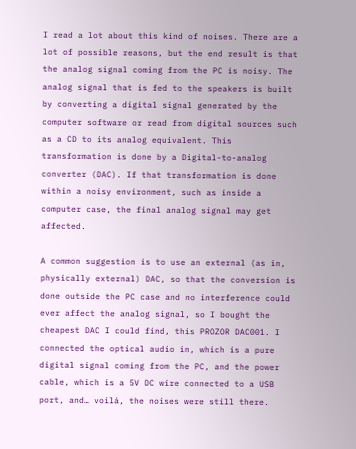I read a lot about this kind of noises. There are a lot of possible reasons, but the end result is that the analog signal coming from the PC is noisy. The analog signal that is fed to the speakers is built by converting a digital signal generated by the computer software or read from digital sources such as a CD to its analog equivalent. This transformation is done by a Digital-to-analog converter (DAC). If that transformation is done within a noisy environment, such as inside a computer case, the final analog signal may get affected.

A common suggestion is to use an external (as in, physically external) DAC, so that the conversion is done outside the PC case and no interference could ever affect the analog signal, so I bought the cheapest DAC I could find, this PROZOR DAC001. I connected the optical audio in, which is a pure digital signal coming from the PC, and the power cable, which is a 5V DC wire connected to a USB port, and… voilá, the noises were still there.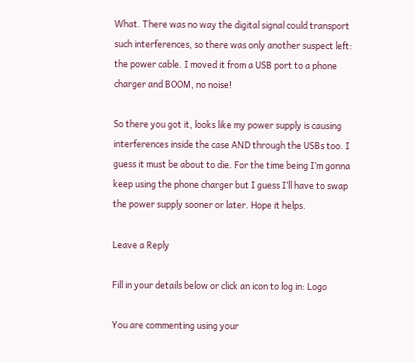What. There was no way the digital signal could transport such interferences, so there was only another suspect left: the power cable. I moved it from a USB port to a phone charger and BOOM, no noise!

So there you got it, looks like my power supply is causing interferences inside the case AND through the USBs too. I guess it must be about to die. For the time being I’m gonna keep using the phone charger but I guess I’ll have to swap the power supply sooner or later. Hope it helps.

Leave a Reply

Fill in your details below or click an icon to log in: Logo

You are commenting using your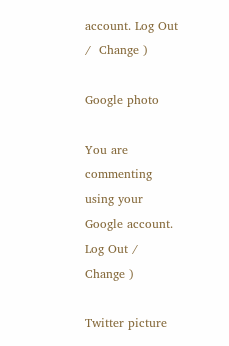account. Log Out /  Change )

Google photo

You are commenting using your Google account. Log Out /  Change )

Twitter picture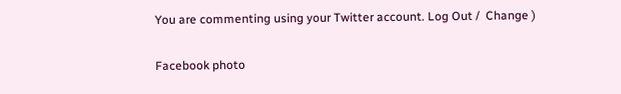You are commenting using your Twitter account. Log Out /  Change )

Facebook photo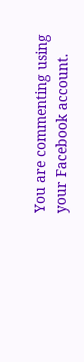You are commenting using your Facebook account.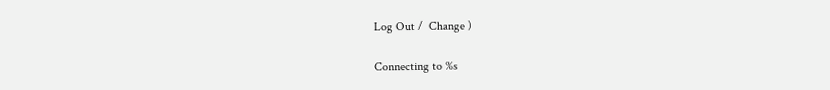Log Out /  Change )

Connecting to %s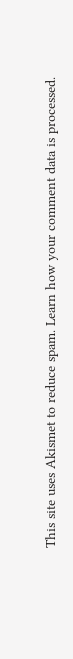This site uses Akismet to reduce spam. Learn how your comment data is processed.